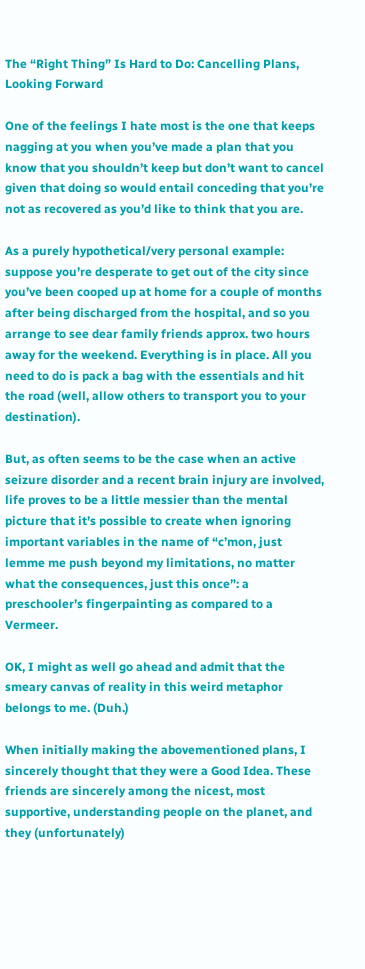The “Right Thing” Is Hard to Do: Cancelling Plans, Looking Forward

One of the feelings I hate most is the one that keeps nagging at you when you’ve made a plan that you know that you shouldn’t keep but don’t want to cancel given that doing so would entail conceding that you’re not as recovered as you’d like to think that you are.

As a purely hypothetical/very personal example: suppose you’re desperate to get out of the city since you’ve been cooped up at home for a couple of months after being discharged from the hospital, and so you arrange to see dear family friends approx. two hours away for the weekend. Everything is in place. All you need to do is pack a bag with the essentials and hit the road (well, allow others to transport you to your destination).

But, as often seems to be the case when an active seizure disorder and a recent brain injury are involved, life proves to be a little messier than the mental picture that it’s possible to create when ignoring important variables in the name of “c’mon, just lemme me push beyond my limitations, no matter what the consequences, just this once”: a preschooler’s fingerpainting as compared to a Vermeer.

OK, I might as well go ahead and admit that the smeary canvas of reality in this weird metaphor belongs to me. (Duh.)

When initially making the abovementioned plans, I sincerely thought that they were a Good Idea. These friends are sincerely among the nicest, most supportive, understanding people on the planet, and they (unfortunately)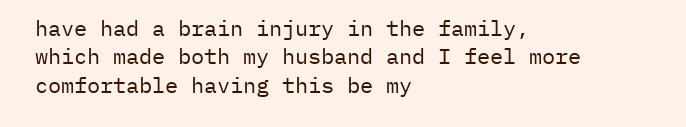have had a brain injury in the family, which made both my husband and I feel more comfortable having this be my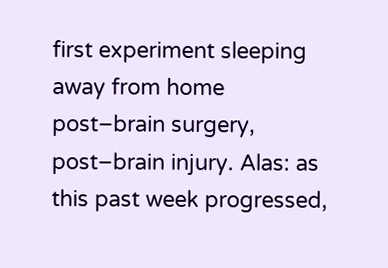first experiment sleeping away from home post–brain surgery, post–brain injury. Alas: as this past week progressed,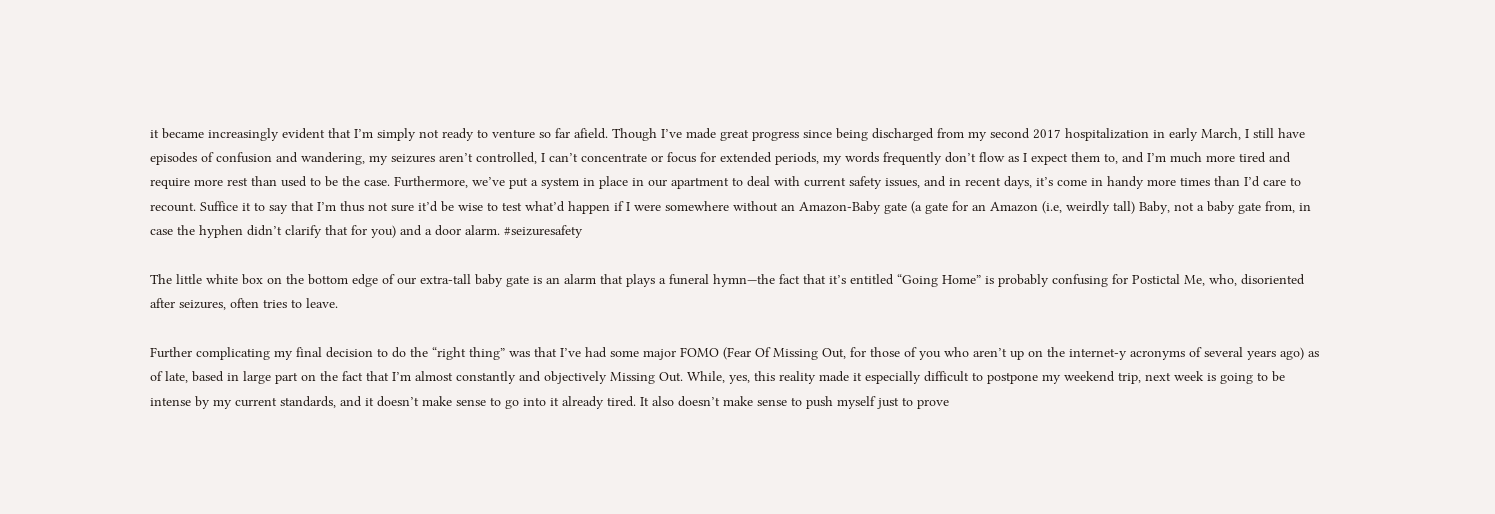it became increasingly evident that I’m simply not ready to venture so far afield. Though I’ve made great progress since being discharged from my second 2017 hospitalization in early March, I still have episodes of confusion and wandering, my seizures aren’t controlled, I can’t concentrate or focus for extended periods, my words frequently don’t flow as I expect them to, and I’m much more tired and require more rest than used to be the case. Furthermore, we’ve put a system in place in our apartment to deal with current safety issues, and in recent days, it’s come in handy more times than I’d care to recount. Suffice it to say that I’m thus not sure it’d be wise to test what’d happen if I were somewhere without an Amazon-Baby gate (a gate for an Amazon (i.e, weirdly tall) Baby, not a baby gate from, in case the hyphen didn’t clarify that for you) and a door alarm. #seizuresafety

The little white box on the bottom edge of our extra-tall baby gate is an alarm that plays a funeral hymn—the fact that it’s entitled “Going Home” is probably confusing for Postictal Me, who, disoriented after seizures, often tries to leave.

Further complicating my final decision to do the “right thing” was that I’ve had some major FOMO (Fear Of Missing Out, for those of you who aren’t up on the internet-y acronyms of several years ago) as of late, based in large part on the fact that I’m almost constantly and objectively Missing Out. While, yes, this reality made it especially difficult to postpone my weekend trip, next week is going to be intense by my current standards, and it doesn’t make sense to go into it already tired. It also doesn’t make sense to push myself just to prove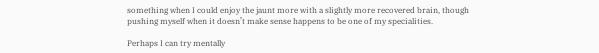something when I could enjoy the jaunt more with a slightly more recovered brain, though pushing myself when it doesn’t make sense happens to be one of my specialities.

Perhaps I can try mentally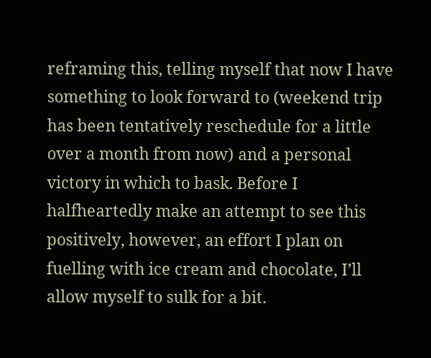reframing this, telling myself that now I have something to look forward to (weekend trip has been tentatively reschedule for a little over a month from now) and a personal victory in which to bask. Before I halfheartedly make an attempt to see this positively, however, an effort I plan on fuelling with ice cream and chocolate, I’ll allow myself to sulk for a bit.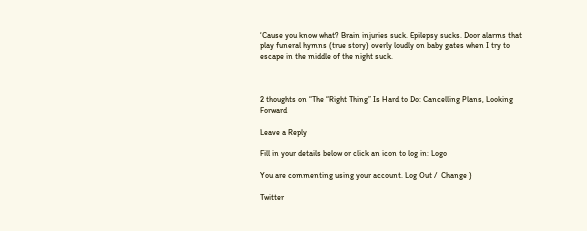‘Cause you know what? Brain injuries suck. Epilepsy sucks. Door alarms that play funeral hymns (true story) overly loudly on baby gates when I try to escape in the middle of the night suck.



2 thoughts on “The “Right Thing” Is Hard to Do: Cancelling Plans, Looking Forward

Leave a Reply

Fill in your details below or click an icon to log in: Logo

You are commenting using your account. Log Out /  Change )

Twitter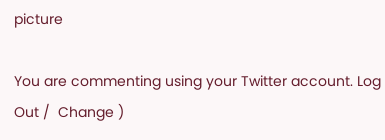picture

You are commenting using your Twitter account. Log Out /  Change )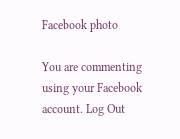Facebook photo

You are commenting using your Facebook account. Log Out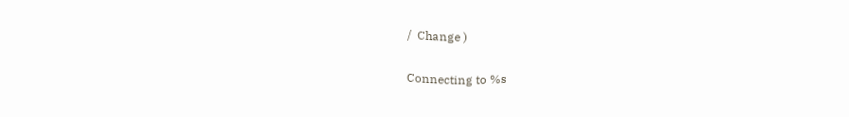/  Change )

Connecting to %s